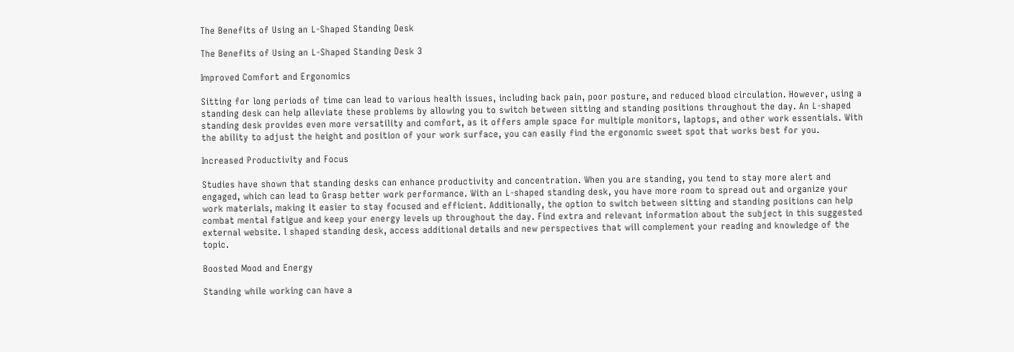The Benefits of Using an L-Shaped Standing Desk

The Benefits of Using an L-Shaped Standing Desk 3

Improved Comfort and Ergonomics

Sitting for long periods of time can lead to various health issues, including back pain, poor posture, and reduced blood circulation. However, using a standing desk can help alleviate these problems by allowing you to switch between sitting and standing positions throughout the day. An L-shaped standing desk provides even more versatility and comfort, as it offers ample space for multiple monitors, laptops, and other work essentials. With the ability to adjust the height and position of your work surface, you can easily find the ergonomic sweet spot that works best for you.

Increased Productivity and Focus

Studies have shown that standing desks can enhance productivity and concentration. When you are standing, you tend to stay more alert and engaged, which can lead to Grasp better work performance. With an L-shaped standing desk, you have more room to spread out and organize your work materials, making it easier to stay focused and efficient. Additionally, the option to switch between sitting and standing positions can help combat mental fatigue and keep your energy levels up throughout the day. Find extra and relevant information about the subject in this suggested external website. l shaped standing desk, access additional details and new perspectives that will complement your reading and knowledge of the topic.

Boosted Mood and Energy

Standing while working can have a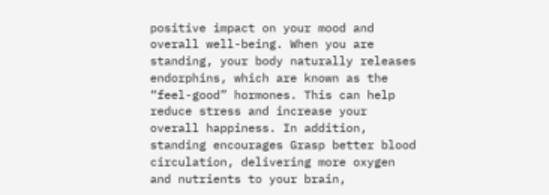positive impact on your mood and overall well-being. When you are standing, your body naturally releases endorphins, which are known as the “feel-good” hormones. This can help reduce stress and increase your overall happiness. In addition, standing encourages Grasp better blood circulation, delivering more oxygen and nutrients to your brain,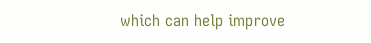which can help improve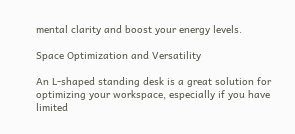mental clarity and boost your energy levels.

Space Optimization and Versatility

An L-shaped standing desk is a great solution for optimizing your workspace, especially if you have limited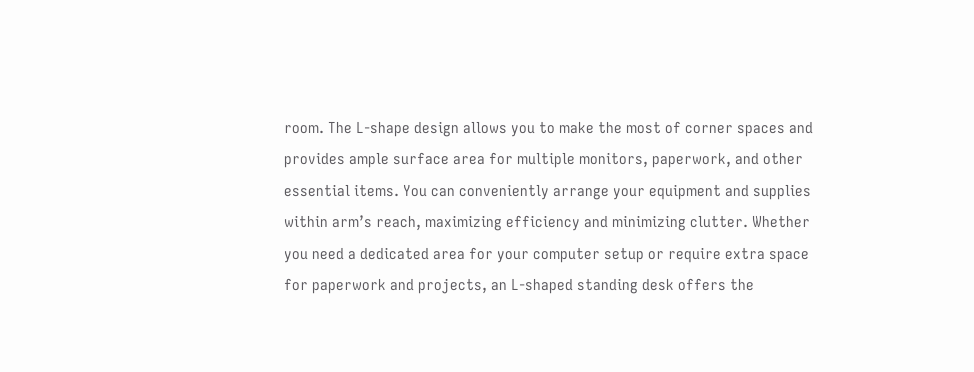room. The L-shape design allows you to make the most of corner spaces and provides ample surface area for multiple monitors, paperwork, and other essential items. You can conveniently arrange your equipment and supplies within arm’s reach, maximizing efficiency and minimizing clutter. Whether you need a dedicated area for your computer setup or require extra space for paperwork and projects, an L-shaped standing desk offers the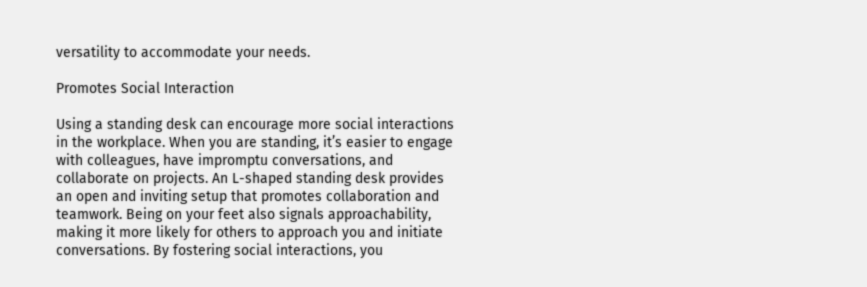versatility to accommodate your needs.

Promotes Social Interaction

Using a standing desk can encourage more social interactions in the workplace. When you are standing, it’s easier to engage with colleagues, have impromptu conversations, and collaborate on projects. An L-shaped standing desk provides an open and inviting setup that promotes collaboration and teamwork. Being on your feet also signals approachability, making it more likely for others to approach you and initiate conversations. By fostering social interactions, you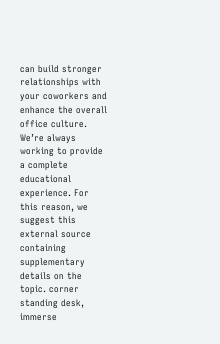can build stronger relationships with your coworkers and enhance the overall office culture. We’re always working to provide a complete educational experience. For this reason, we suggest this external source containing supplementary details on the topic. corner standing desk, immerse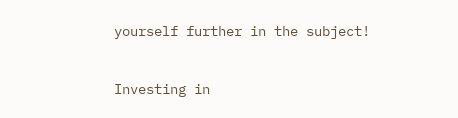yourself further in the subject!


Investing in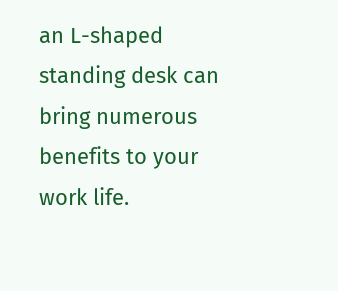an L-shaped standing desk can bring numerous benefits to your work life.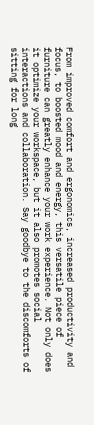From improved comfort and ergonomics, increased productivity and focus, to boosted mood and energy, this versatile piece of furniture can greatly enhance your work experience. Not only does it optimize your workspace, but it also promotes social interactions and collaboration. Say goodbye to the discomforts of sitting for long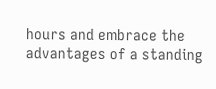hours and embrace the advantages of a standing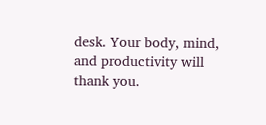desk. Your body, mind, and productivity will thank you.